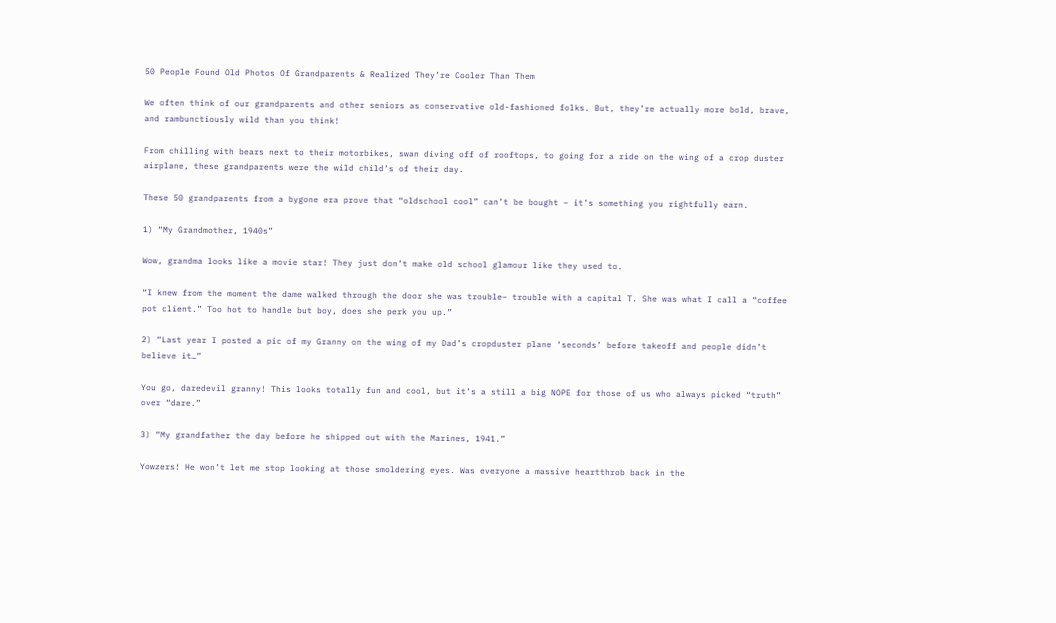50 People Found Old Photos Of Grandparents & Realized They’re Cooler Than Them

We often think of our grandparents and other seniors as conservative old-fashioned folks. But, they’re actually more bold, brave, and rambunctiously wild than you think!

From chilling with bears next to their motorbikes, swan diving off of rooftops, to going for a ride on the wing of a crop duster airplane, these grandparents were the wild child’s of their day.

These 50 grandparents from a bygone era prove that “oldschool cool” can’t be bought – it’s something you rightfully earn.

1) “My Grandmother, 1940s”

Wow, grandma looks like a movie star! They just don’t make old school glamour like they used to.

“I knew from the moment the dame walked through the door she was trouble– trouble with a capital T. She was what I call a “coffee pot client.” Too hot to handle but boy, does she perk you up.”

2) “Last year I posted a pic of my Granny on the wing of my Dad’s cropduster plane ‘seconds’ before takeoff and people didn’t believe it…”

You go, daredevil granny! This looks totally fun and cool, but it’s a still a big NOPE for those of us who always picked “truth” over “dare.”

3) “My grandfather the day before he shipped out with the Marines, 1941.”

Yowzers! He won’t let me stop looking at those smoldering eyes. Was everyone a massive heartthrob back in the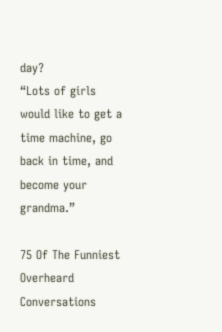day?
“Lots of girls would like to get a time machine, go back in time, and become your grandma.”

75 Of The Funniest Overheard Conversations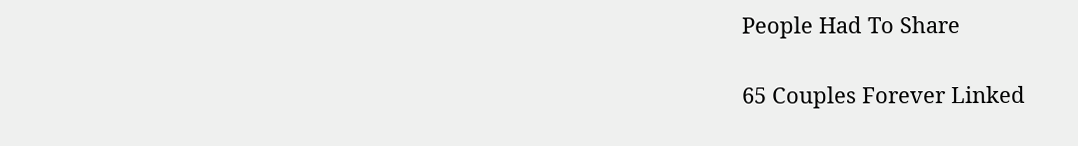People Had To Share

65 Couples Forever Linked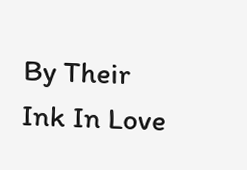By Their Ink In Love